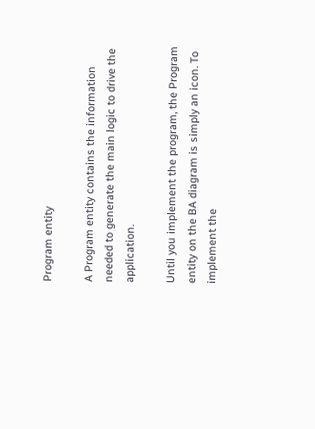Program entity

A Program entity contains the information needed to generate the main logic to drive the application.

Until you implement the program, the Program entity on the BA diagram is simply an icon. To implement the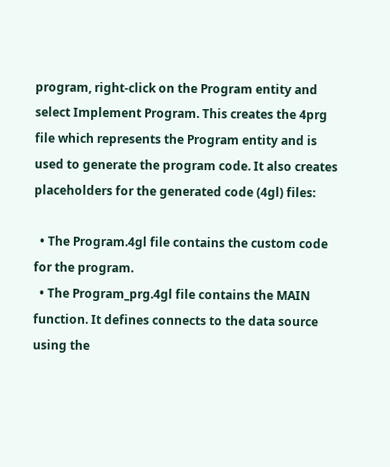program, right-click on the Program entity and select Implement Program. This creates the 4prg file which represents the Program entity and is used to generate the program code. It also creates placeholders for the generated code (4gl) files:

  • The Program.4gl file contains the custom code for the program.
  • The Program_prg.4gl file contains the MAIN function. It defines connects to the data source using the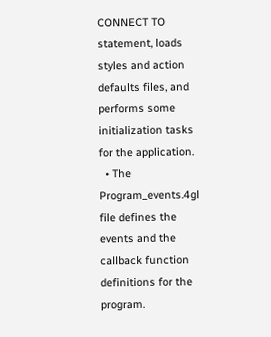CONNECT TO statement, loads styles and action defaults files, and performs some initialization tasks for the application.
  • The Program_events.4gl file defines the events and the callback function definitions for the program.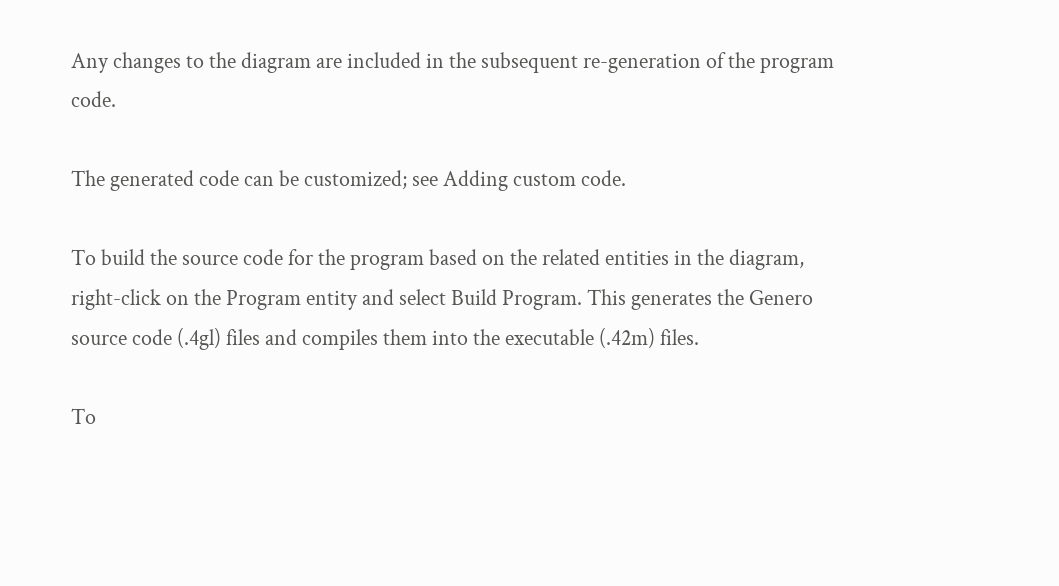Any changes to the diagram are included in the subsequent re-generation of the program code.

The generated code can be customized; see Adding custom code.

To build the source code for the program based on the related entities in the diagram, right-click on the Program entity and select Build Program. This generates the Genero source code (.4gl) files and compiles them into the executable (.42m) files.

To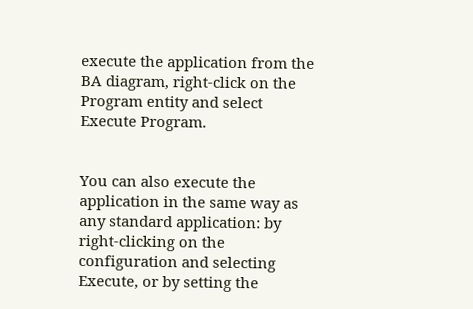execute the application from the BA diagram, right-click on the Program entity and select Execute Program.


You can also execute the application in the same way as any standard application: by right-clicking on the configuration and selecting Execute, or by setting the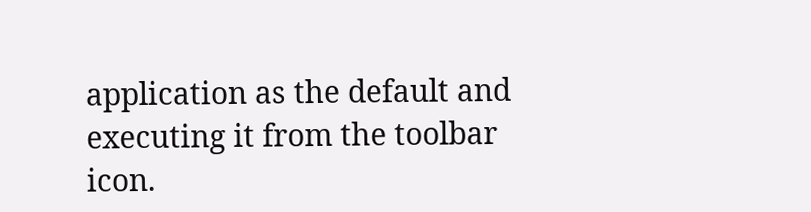application as the default and executing it from the toolbar icon.